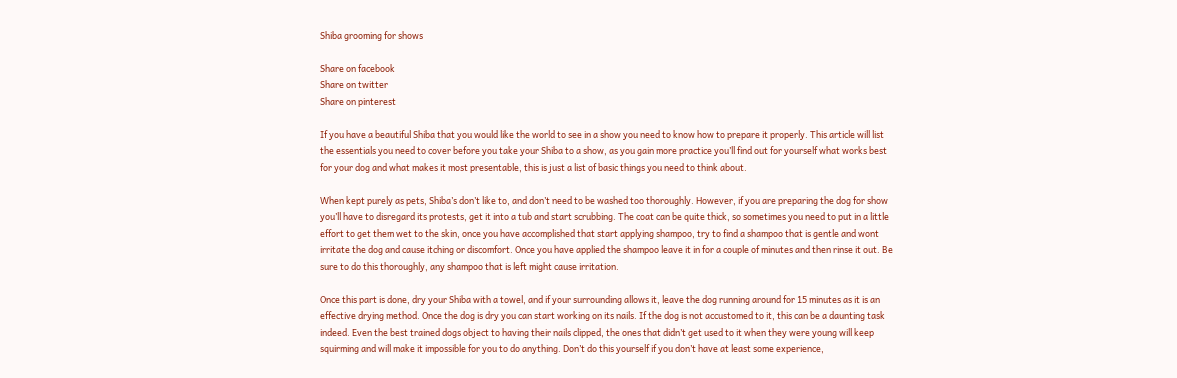Shiba grooming for shows

Share on facebook
Share on twitter
Share on pinterest

If you have a beautiful Shiba that you would like the world to see in a show you need to know how to prepare it properly. This article will list the essentials you need to cover before you take your Shiba to a show, as you gain more practice you’ll find out for yourself what works best for your dog and what makes it most presentable, this is just a list of basic things you need to think about.

When kept purely as pets, Shiba’s don’t like to, and don’t need to be washed too thoroughly. However, if you are preparing the dog for show you’ll have to disregard its protests, get it into a tub and start scrubbing. The coat can be quite thick, so sometimes you need to put in a little effort to get them wet to the skin, once you have accomplished that start applying shampoo, try to find a shampoo that is gentle and wont irritate the dog and cause itching or discomfort. Once you have applied the shampoo leave it in for a couple of minutes and then rinse it out. Be sure to do this thoroughly, any shampoo that is left might cause irritation.

Once this part is done, dry your Shiba with a towel, and if your surrounding allows it, leave the dog running around for 15 minutes as it is an effective drying method. Once the dog is dry you can start working on its nails. If the dog is not accustomed to it, this can be a daunting task indeed. Even the best trained dogs object to having their nails clipped, the ones that didn’t get used to it when they were young will keep squirming and will make it impossible for you to do anything. Don’t do this yourself if you don’t have at least some experience,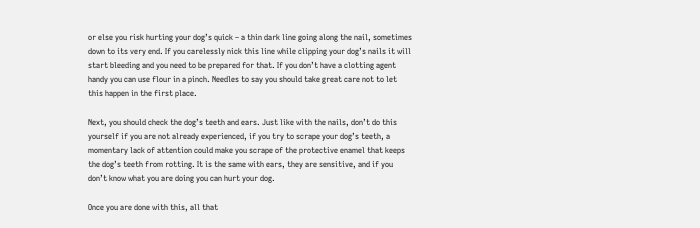or else you risk hurting your dog’s quick – a thin dark line going along the nail, sometimes down to its very end. If you carelessly nick this line while clipping your dog’s nails it will start bleeding and you need to be prepared for that. If you don’t have a clotting agent handy you can use flour in a pinch. Needles to say you should take great care not to let this happen in the first place.

Next, you should check the dog’s teeth and ears. Just like with the nails, don’t do this yourself if you are not already experienced, if you try to scrape your dog’s teeth, a momentary lack of attention could make you scrape of the protective enamel that keeps the dog’s teeth from rotting. It is the same with ears, they are sensitive, and if you don’t know what you are doing you can hurt your dog.

Once you are done with this, all that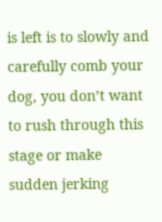is left is to slowly and carefully comb your dog, you don’t want to rush through this stage or make sudden jerking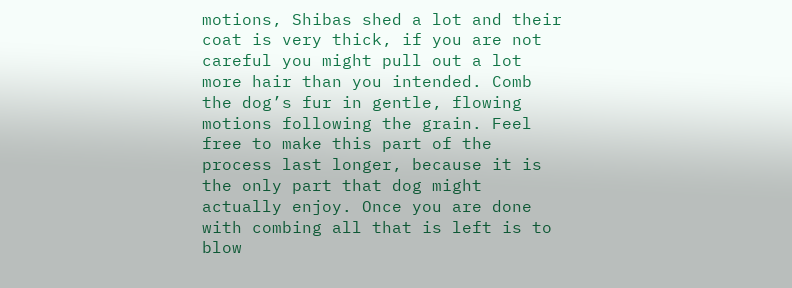motions, Shibas shed a lot and their coat is very thick, if you are not careful you might pull out a lot more hair than you intended. Comb the dog’s fur in gentle, flowing motions following the grain. Feel free to make this part of the process last longer, because it is the only part that dog might actually enjoy. Once you are done with combing all that is left is to blow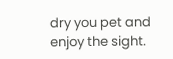dry you pet and enjoy the sight.